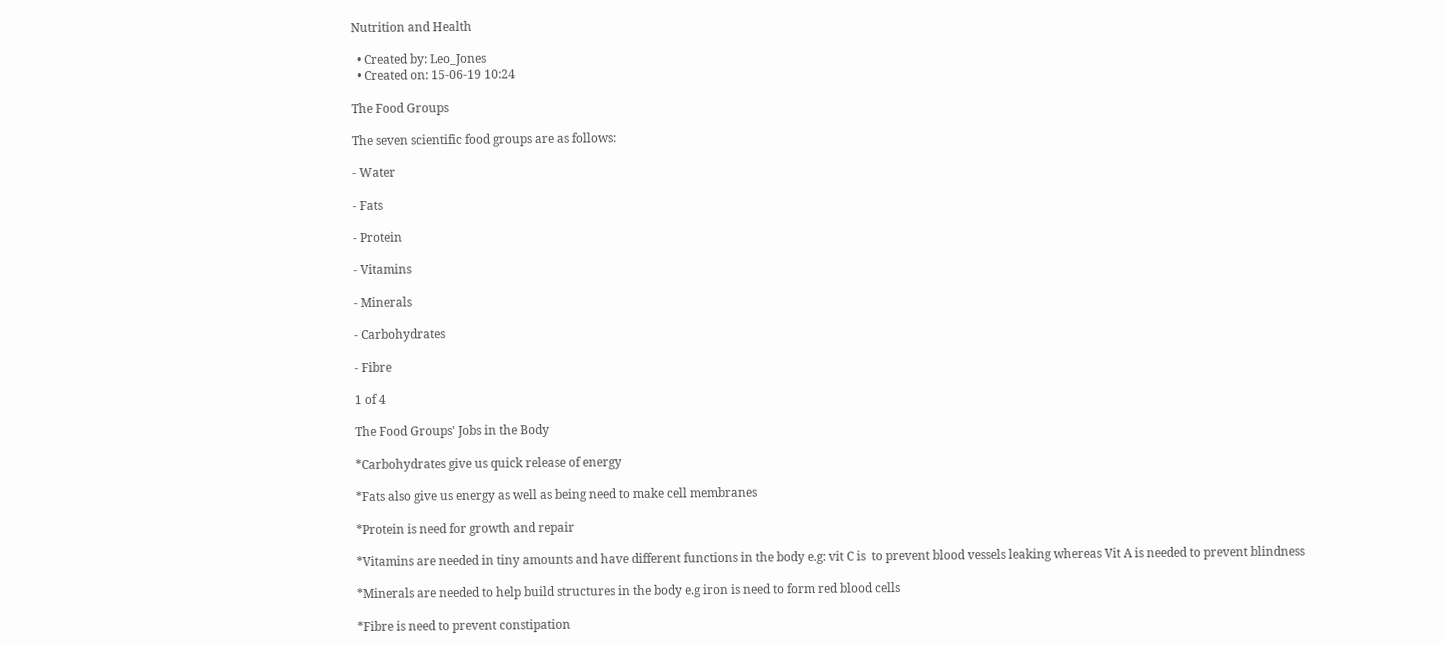Nutrition and Health

  • Created by: Leo_Jones
  • Created on: 15-06-19 10:24

The Food Groups

The seven scientific food groups are as follows:

- Water

- Fats

- Protein

- Vitamins

- Minerals

- Carbohydrates

- Fibre

1 of 4

The Food Groups' Jobs in the Body

*Carbohydrates give us quick release of energy

*Fats also give us energy as well as being need to make cell membranes

*Protein is need for growth and repair

*Vitamins are needed in tiny amounts and have different functions in the body e.g: vit C is  to prevent blood vessels leaking whereas Vit A is needed to prevent blindness

*Minerals are needed to help build structures in the body e.g iron is need to form red blood cells

*Fibre is need to prevent constipation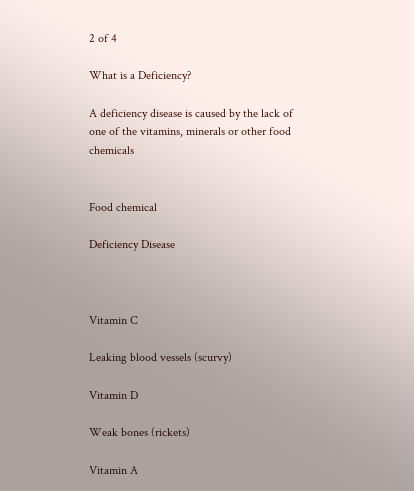2 of 4

What is a Deficiency?

A deficiency disease is caused by the lack of one of the vitamins, minerals or other food chemicals


Food chemical

Deficiency Disease



Vitamin C

Leaking blood vessels (scurvy)

Vitamin D

Weak bones (rickets)

Vitamin A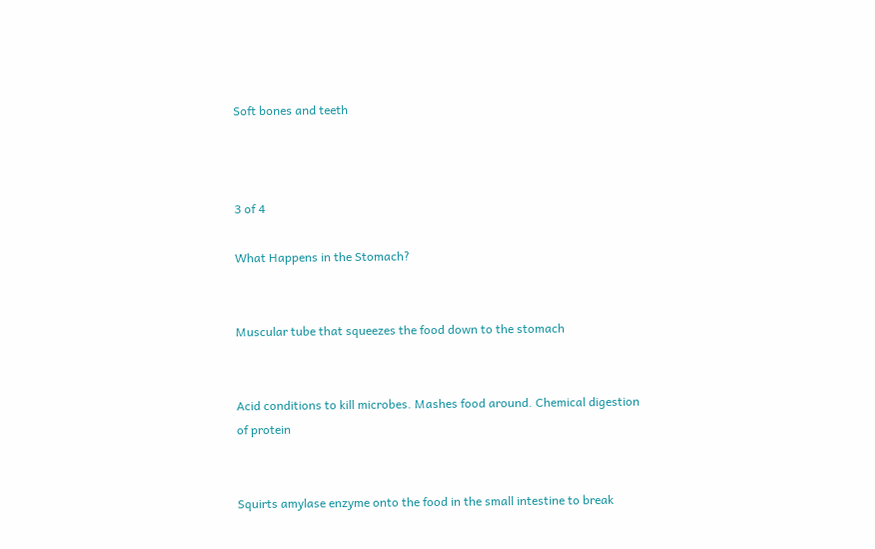Soft bones and teeth



3 of 4

What Happens in the Stomach?


Muscular tube that squeezes the food down to the stomach


Acid conditions to kill microbes. Mashes food around. Chemical digestion of protein


Squirts amylase enzyme onto the food in the small intestine to break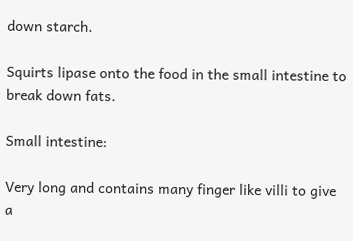down starch.

Squirts lipase onto the food in the small intestine to break down fats.

Small intestine:

Very long and contains many finger like villi to give a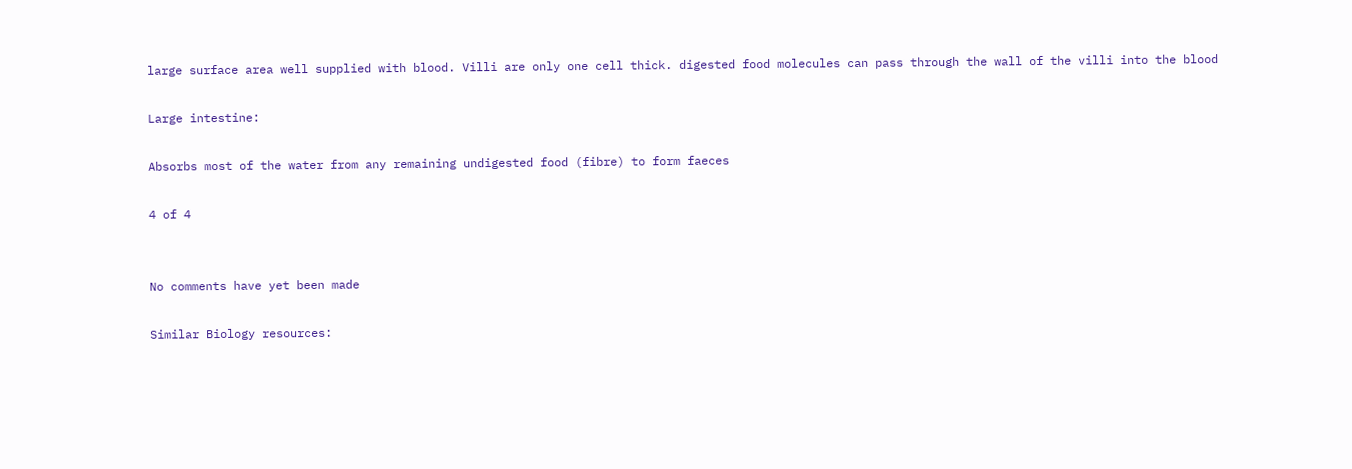large surface area well supplied with blood. Villi are only one cell thick. digested food molecules can pass through the wall of the villi into the blood

Large intestine:

Absorbs most of the water from any remaining undigested food (fibre) to form faeces

4 of 4


No comments have yet been made

Similar Biology resources: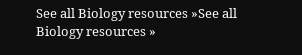See all Biology resources »See all Biology resources »